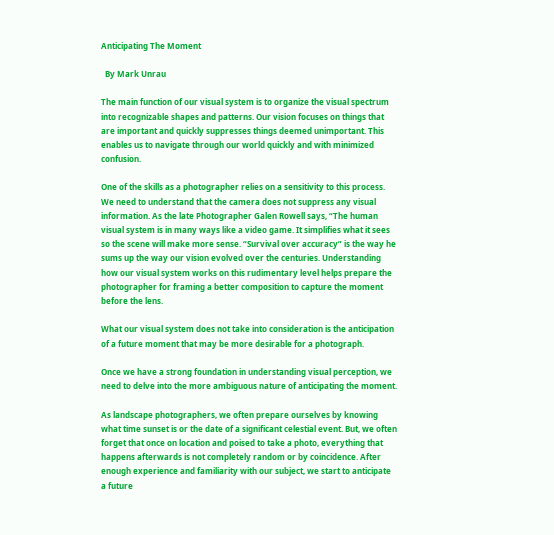Anticipating The Moment

  By Mark Unrau

The main function of our visual system is to organize the visual spectrum into recognizable shapes and patterns. Our vision focuses on things that are important and quickly suppresses things deemed unimportant. This enables us to navigate through our world quickly and with minimized confusion.

One of the skills as a photographer relies on a sensitivity to this process. We need to understand that the camera does not suppress any visual information. As the late Photographer Galen Rowell says, “The human visual system is in many ways like a video game. It simplifies what it sees so the scene will make more sense. “Survival over accuracy” is the way he sums up the way our vision evolved over the centuries. Understanding how our visual system works on this rudimentary level helps prepare the photographer for framing a better composition to capture the moment before the lens.

What our visual system does not take into consideration is the anticipation of a future moment that may be more desirable for a photograph.

Once we have a strong foundation in understanding visual perception, we need to delve into the more ambiguous nature of anticipating the moment.

As landscape photographers, we often prepare ourselves by knowing what time sunset is or the date of a significant celestial event. But, we often forget that once on location and poised to take a photo, everything that happens afterwards is not completely random or by coincidence. After enough experience and familiarity with our subject, we start to anticipate a future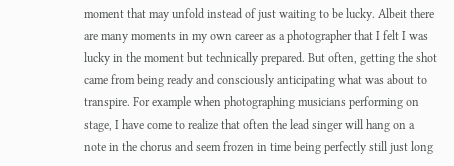moment that may unfold instead of just waiting to be lucky. Albeit there are many moments in my own career as a photographer that I felt I was lucky in the moment but technically prepared. But often, getting the shot came from being ready and consciously anticipating what was about to transpire. For example when photographing musicians performing on stage, I have come to realize that often the lead singer will hang on a note in the chorus and seem frozen in time being perfectly still just long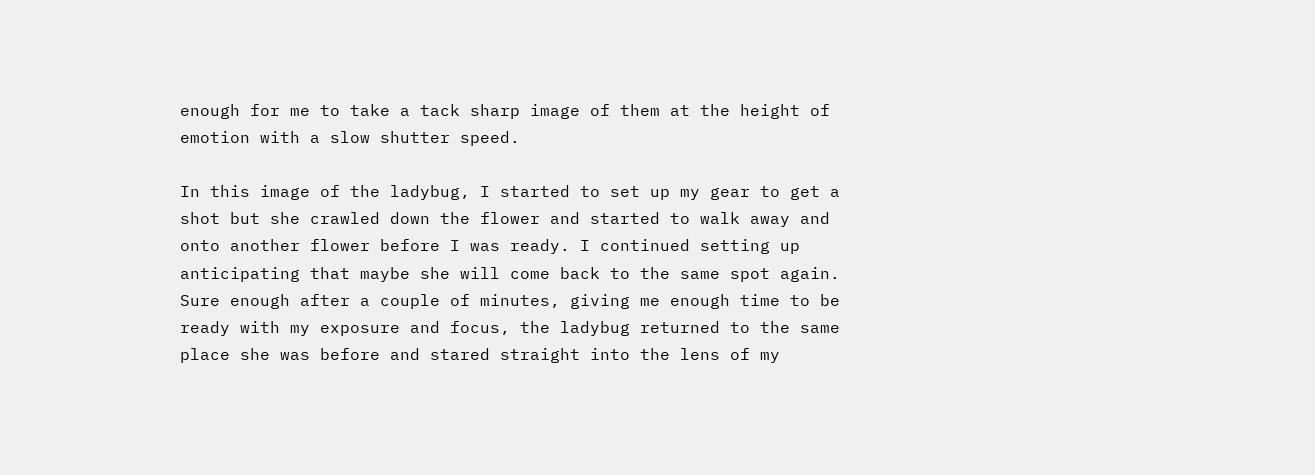enough for me to take a tack sharp image of them at the height of emotion with a slow shutter speed.

In this image of the ladybug, I started to set up my gear to get a shot but she crawled down the flower and started to walk away and onto another flower before I was ready. I continued setting up anticipating that maybe she will come back to the same spot again. Sure enough after a couple of minutes, giving me enough time to be ready with my exposure and focus, the ladybug returned to the same place she was before and stared straight into the lens of my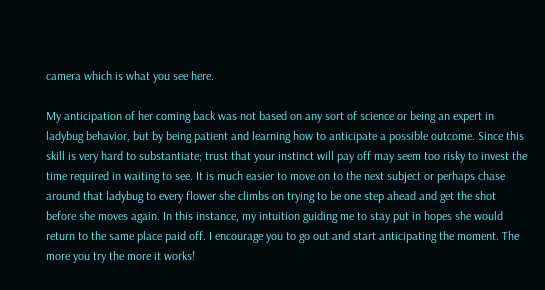camera which is what you see here.

My anticipation of her coming back was not based on any sort of science or being an expert in ladybug behavior, but by being patient and learning how to anticipate a possible outcome. Since this skill is very hard to substantiate; trust that your instinct will pay off may seem too risky to invest the time required in waiting to see. It is much easier to move on to the next subject or perhaps chase around that ladybug to every flower she climbs on trying to be one step ahead and get the shot before she moves again. In this instance, my intuition guiding me to stay put in hopes she would return to the same place paid off. I encourage you to go out and start anticipating the moment. The more you try the more it works!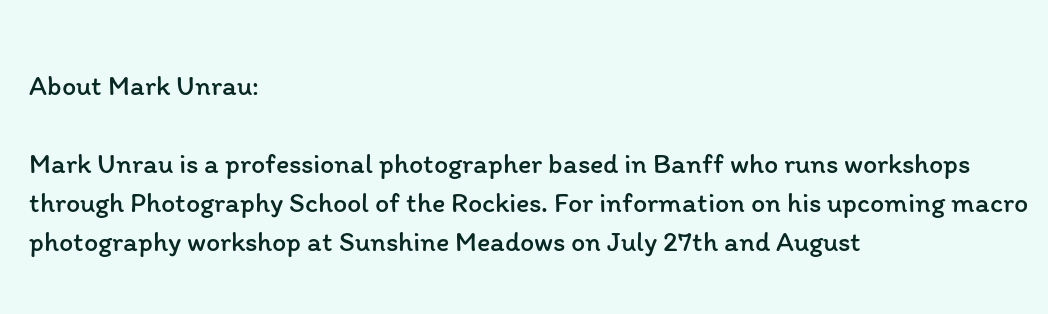About Mark Unrau:

Mark Unrau is a professional photographer based in Banff who runs workshops through Photography School of the Rockies. For information on his upcoming macro photography workshop at Sunshine Meadows on July 27th and August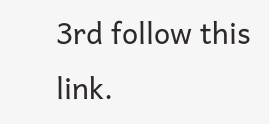3rd follow this link.